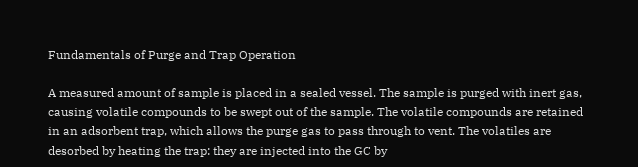Fundamentals of Purge and Trap Operation

A measured amount of sample is placed in a sealed vessel. The sample is purged with inert gas, causing volatile compounds to be swept out of the sample. The volatile compounds are retained in an adsorbent trap, which allows the purge gas to pass through to vent. The volatiles are desorbed by heating the trap: they are injected into the GC by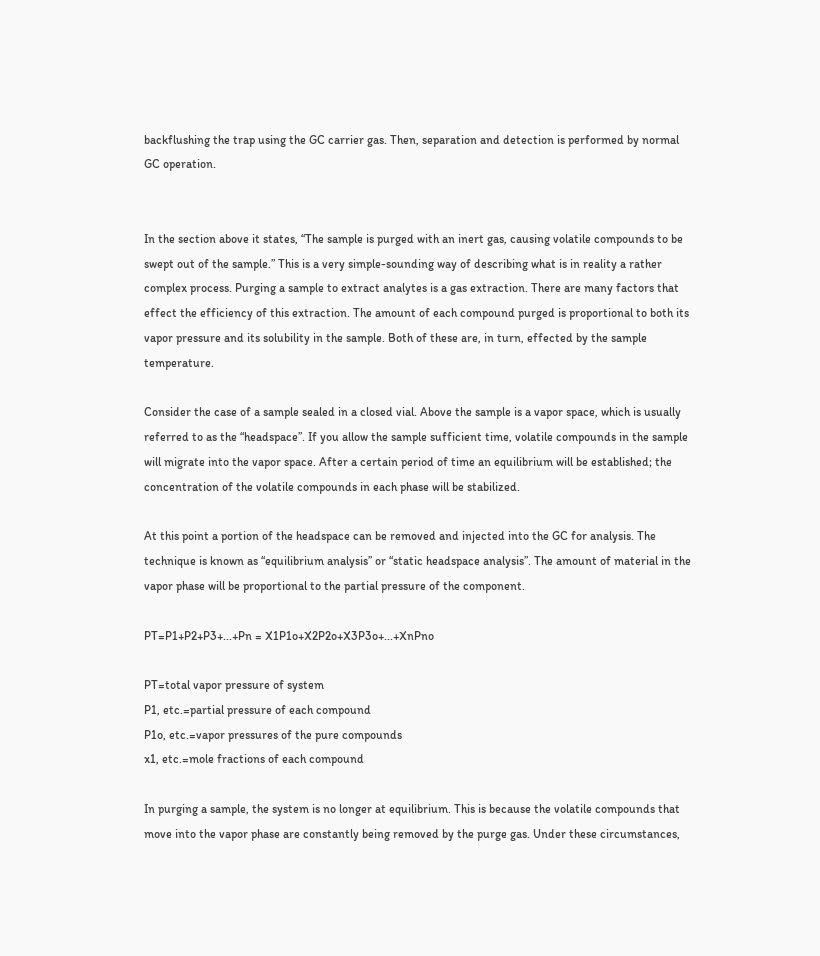backflushing the trap using the GC carrier gas. Then, separation and detection is performed by normal GC operation.


In the section above it states, “The sample is purged with an inert gas, causing volatile compounds to be swept out of the sample.” This is a very simple-sounding way of describing what is in reality a rather complex process. Purging a sample to extract analytes is a gas extraction. There are many factors that effect the efficiency of this extraction. The amount of each compound purged is proportional to both its vapor pressure and its solubility in the sample. Both of these are, in turn, effected by the sample temperature.

Consider the case of a sample sealed in a closed vial. Above the sample is a vapor space, which is usually referred to as the “headspace”. If you allow the sample sufficient time, volatile compounds in the sample will migrate into the vapor space. After a certain period of time an equilibrium will be established; the concentration of the volatile compounds in each phase will be stabilized.

At this point a portion of the headspace can be removed and injected into the GC for analysis. The technique is known as “equilibrium analysis” or “static headspace analysis”. The amount of material in the vapor phase will be proportional to the partial pressure of the component.

PT=P1+P2+P3+...+Pn = X1P1o+X2P2o+X3P3o+...+XnPno

PT=total vapor pressure of system
P1, etc.=partial pressure of each compound
P1o, etc.=vapor pressures of the pure compounds
x1, etc.=mole fractions of each compound

In purging a sample, the system is no longer at equilibrium. This is because the volatile compounds that move into the vapor phase are constantly being removed by the purge gas. Under these circumstances,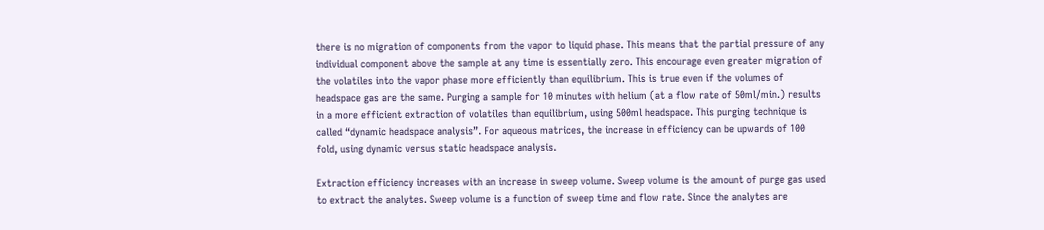there is no migration of components from the vapor to liquid phase. This means that the partial pressure of any individual component above the sample at any time is essentially zero. This encourage even greater migration of the volatiles into the vapor phase more efficiently than equilibrium. This is true even if the volumes of headspace gas are the same. Purging a sample for 10 minutes with helium (at a flow rate of 50ml/min.) results in a more efficient extraction of volatiles than equilibrium, using 500ml headspace. This purging technique is called “dynamic headspace analysis”. For aqueous matrices, the increase in efficiency can be upwards of 100 fold, using dynamic versus static headspace analysis.

Extraction efficiency increases with an increase in sweep volume. Sweep volume is the amount of purge gas used to extract the analytes. Sweep volume is a function of sweep time and flow rate. Since the analytes are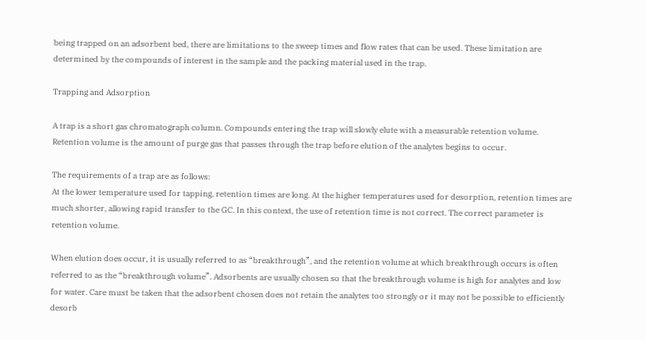being trapped on an adsorbent bed, there are limitations to the sweep times and flow rates that can be used. These limitation are determined by the compounds of interest in the sample and the packing material used in the trap.

Trapping and Adsorption

A trap is a short gas chromatograph column. Compounds entering the trap will slowly elute with a measurable retention volume. Retention volume is the amount of purge gas that passes through the trap before elution of the analytes begins to occur.

The requirements of a trap are as follows:
At the lower temperature used for tapping, retention times are long. At the higher temperatures used for desorption, retention times are much shorter, allowing rapid transfer to the GC. In this context, the use of retention time is not correct. The correct parameter is retention volume.

When elution does occur, it is usually referred to as “breakthrough”, and the retention volume at which breakthrough occurs is often referred to as the “breakthrough volume”. Adsorbents are usually chosen so that the breakthrough volume is high for analytes and low for water. Care must be taken that the adsorbent chosen does not retain the analytes too strongly or it may not be possible to efficiently desorb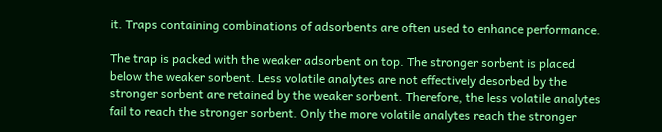it. Traps containing combinations of adsorbents are often used to enhance performance.

The trap is packed with the weaker adsorbent on top. The stronger sorbent is placed below the weaker sorbent. Less volatile analytes are not effectively desorbed by the stronger sorbent are retained by the weaker sorbent. Therefore, the less volatile analytes fail to reach the stronger sorbent. Only the more volatile analytes reach the stronger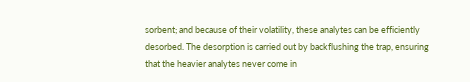sorbent; and because of their volatility, these analytes can be efficiently desorbed. The desorption is carried out by backflushing the trap, ensuring that the heavier analytes never come in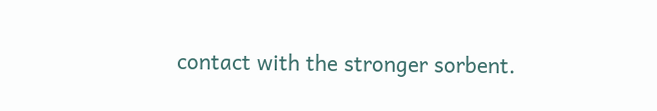contact with the stronger sorbent.